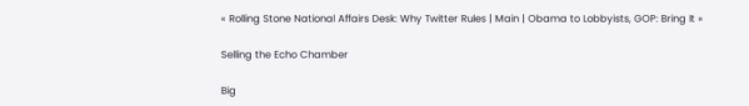« Rolling Stone National Affairs Desk: Why Twitter Rules | Main | Obama to Lobbyists, GOP: Bring It »

Selling the Echo Chamber

Big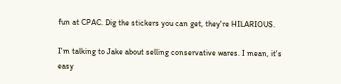fun at CPAC. Dig the stickers you can get, they're HILARIOUS.

I'm talking to Jake about selling conservative wares. I mean, it's easy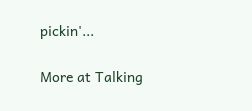pickin'...

More at Talking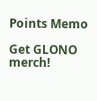Points Memo

Get GLONO merch!